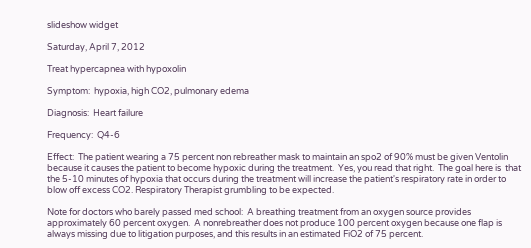slideshow widget

Saturday, April 7, 2012

Treat hypercapnea with hypoxolin

Symptom:  hypoxia, high CO2, pulmonary edema

Diagnosis:  Heart failure

Frequency:  Q4-6

Effect:  The patient wearing a 75 percent non rebreather mask to maintain an spo2 of 90% must be given Ventolin because it causes the patient to become hypoxic during the treatment.  Yes, you read that right.  The goal here is  that the 5-10 minutes of hypoxia that occurs during the treatment will increase the patient's respiratory rate in order to blow off excess CO2. Respiratory Therapist grumbling to be expected.

Note for doctors who barely passed med school:  A breathing treatment from an oxygen source provides approximately 60 percent oxygen.  A nonrebreather does not produce 100 percent oxygen because one flap is always missing due to litigation purposes, and this results in an estimated FiO2 of 75 percent.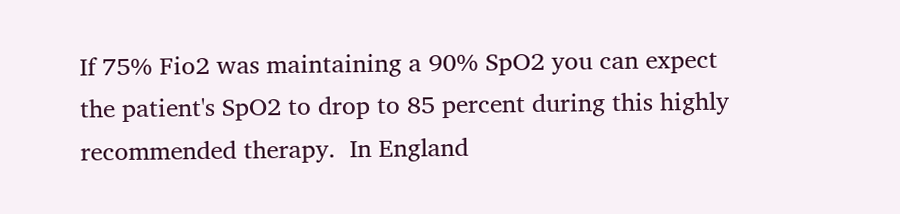If 75% Fio2 was maintaining a 90% SpO2 you can expect the patient's SpO2 to drop to 85 percent during this highly recommended therapy.  In England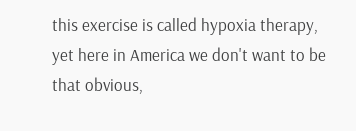this exercise is called hypoxia therapy, yet here in America we don't want to be that obvious,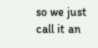so we just call it an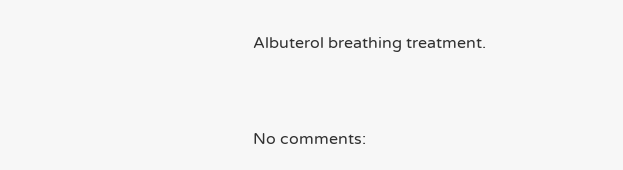Albuterol breathing treatment.


No comments: